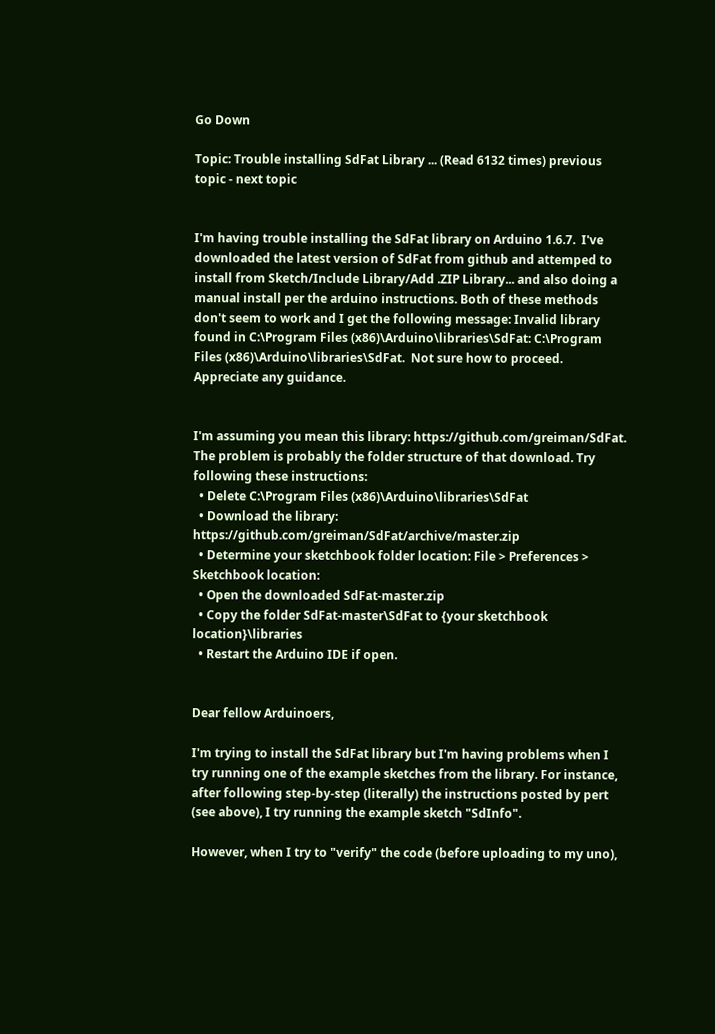Go Down

Topic: Trouble installing SdFat Library ... (Read 6132 times) previous topic - next topic


I'm having trouble installing the SdFat library on Arduino 1.6.7.  I've downloaded the latest version of SdFat from github and attemped to install from Sketch/Include Library/Add .ZIP Library... and also doing a manual install per the arduino instructions. Both of these methods don't seem to work and I get the following message: Invalid library found in C:\Program Files (x86)\Arduino\libraries\SdFat: C:\Program Files (x86)\Arduino\libraries\SdFat.  Not sure how to proceed. Appreciate any guidance.


I'm assuming you mean this library: https://github.com/greiman/SdFat. The problem is probably the folder structure of that download. Try following these instructions:
  • Delete C:\Program Files (x86)\Arduino\libraries\SdFat
  • Download the library: https://github.com/greiman/SdFat/archive/master.zip
  • Determine your sketchbook folder location: File > Preferences > Sketchbook location:
  • Open the downloaded SdFat-master.zip
  • Copy the folder SdFat-master\SdFat to {your sketchbook location}\libraries
  • Restart the Arduino IDE if open.


Dear fellow Arduinoers,

I'm trying to install the SdFat library but I'm having problems when I try running one of the example sketches from the library. For instance, after following step-by-step (literally) the instructions posted by pert (see above), I try running the example sketch "SdInfo".

However, when I try to "verify" the code (before uploading to my uno),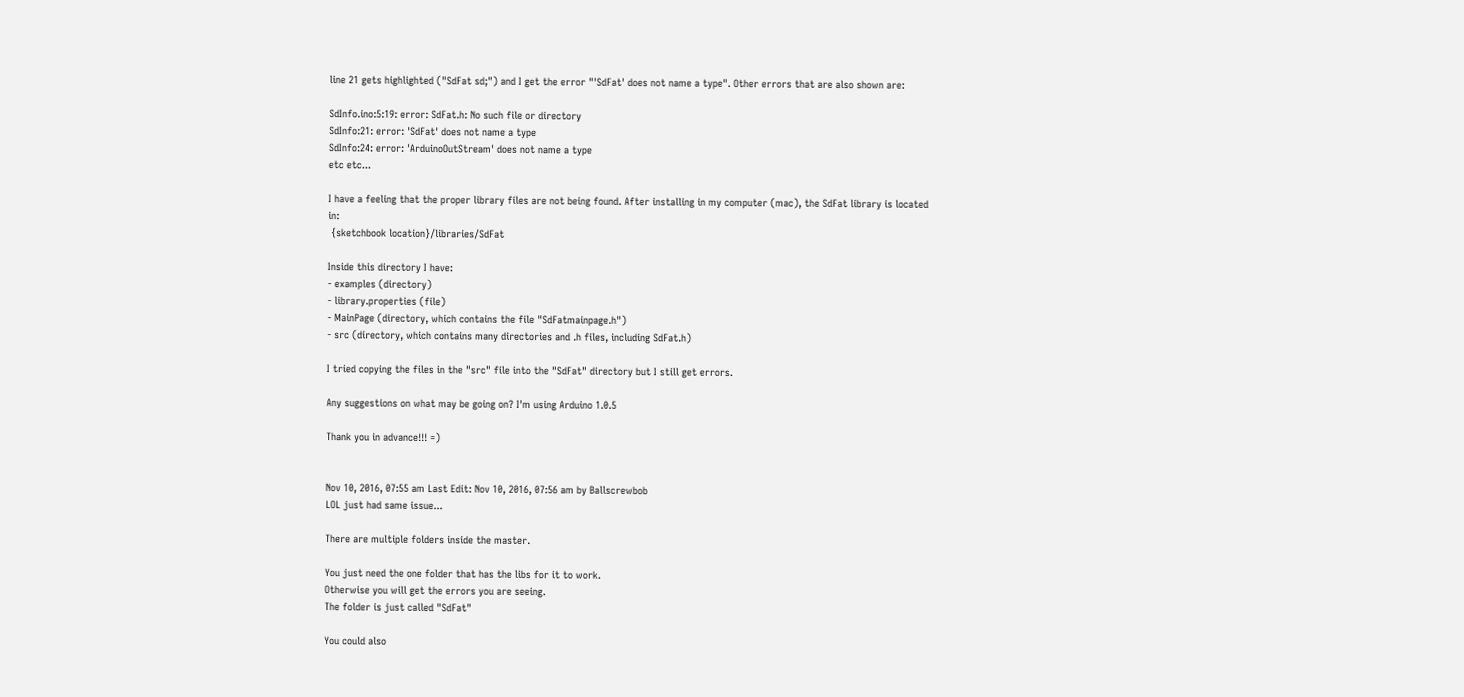line 21 gets highlighted ("SdFat sd;") and I get the error "'SdFat' does not name a type". Other errors that are also shown are:

SdInfo.ino:5:19: error: SdFat.h: No such file or directory
SdInfo:21: error: 'SdFat' does not name a type
SdInfo:24: error: 'ArduinoOutStream' does not name a type
etc etc...

I have a feeling that the proper library files are not being found. After installing in my computer (mac), the SdFat library is located in:
 {sketchbook location}/libraries/SdFat

Inside this directory I have:
- examples (directory)
- library.properties (file)
- MainPage (directory, which contains the file "SdFatmainpage.h")
- src (directory, which contains many directories and .h files, including SdFat.h)

I tried copying the files in the "src" file into the "SdFat" directory but I still get errors.

Any suggestions on what may be going on? I'm using Arduino 1.0.5

Thank you in advance!!! =)


Nov 10, 2016, 07:55 am Last Edit: Nov 10, 2016, 07:56 am by Ballscrewbob
LOL just had same issue...

There are multiple folders inside the master.

You just need the one folder that has the libs for it to work.
Otherwise you will get the errors you are seeing.
The folder is just called "SdFat"

You could also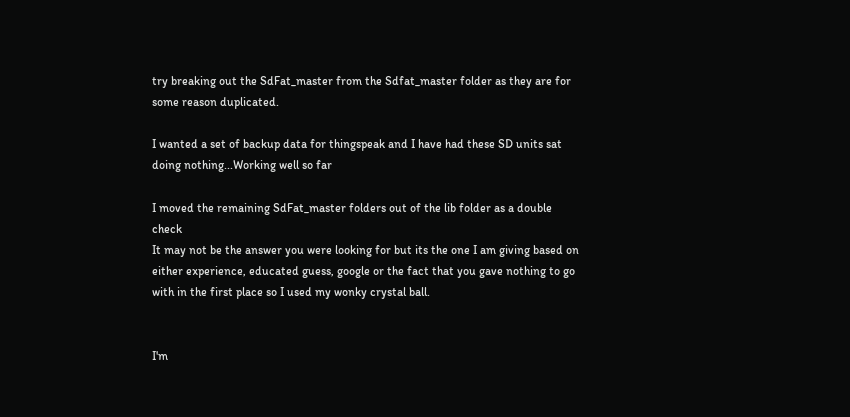try breaking out the SdFat_master from the Sdfat_master folder as they are for some reason duplicated.

I wanted a set of backup data for thingspeak and I have had these SD units sat doing nothing...Working well so far

I moved the remaining SdFat_master folders out of the lib folder as a double check
It may not be the answer you were looking for but its the one I am giving based on either experience, educated guess, google or the fact that you gave nothing to go with in the first place so I used my wonky crystal ball.


I'm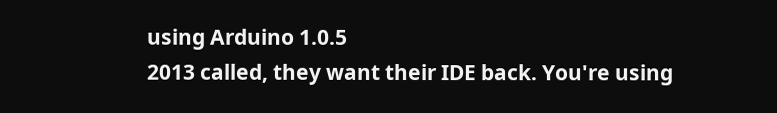using Arduino 1.0.5
2013 called, they want their IDE back. You're using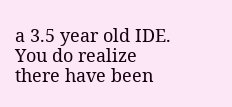a 3.5 year old IDE. You do realize there have been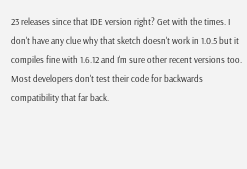23 releases since that IDE version right? Get with the times. I don't have any clue why that sketch doesn't work in 1.0.5 but it compiles fine with 1.6.12 and I'm sure other recent versions too. Most developers don't test their code for backwards compatibility that far back.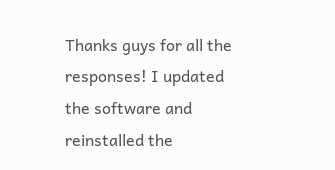Thanks guys for all the responses! I updated the software and reinstalled the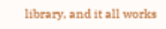library, and it all works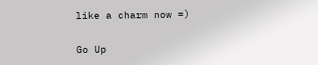like a charm now =)

Go Up